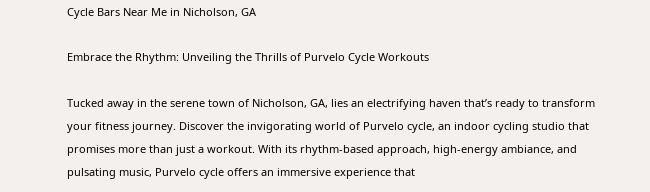Cycle Bars Near Me in Nicholson, GA

Embrace the Rhythm: Unveiling the Thrills of Purvelo Cycle Workouts

Tucked away in the serene town of Nicholson, GA, lies an electrifying haven that’s ready to transform your fitness journey. Discover the invigorating world of Purvelo cycle, an indoor cycling studio that promises more than just a workout. With its rhythm-based approach, high-energy ambiance, and pulsating music, Purvelo cycle offers an immersive experience that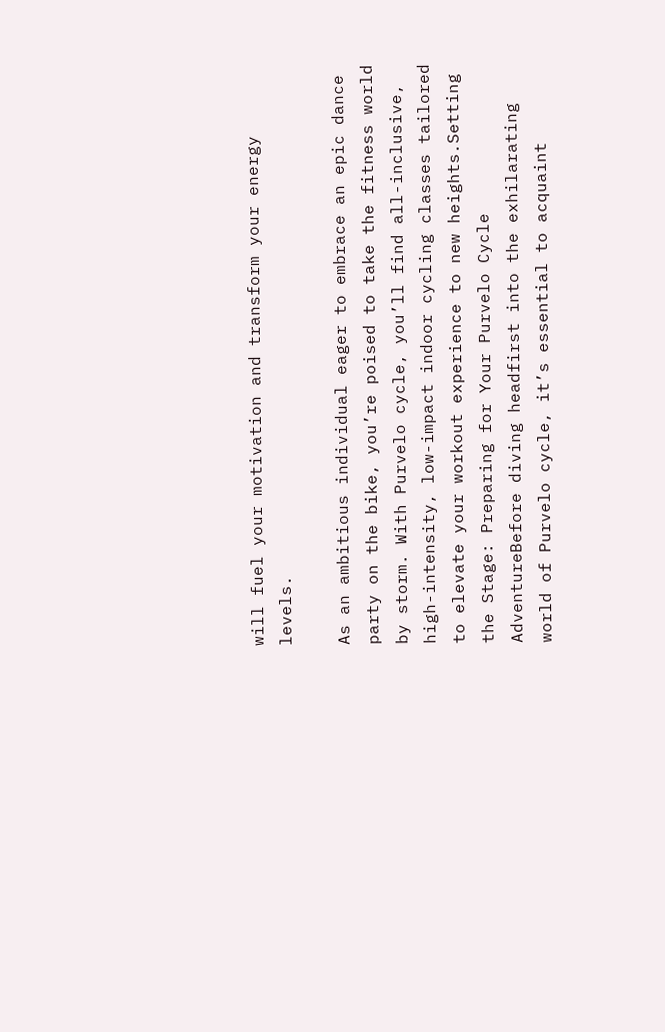will fuel your motivation and transform your energy levels.

As an ambitious individual eager to embrace an epic dance party on the bike, you’re poised to take the fitness world by storm. With Purvelo cycle, you’ll find all-inclusive, high-intensity, low-impact indoor cycling classes tailored to elevate your workout experience to new heights.Setting the Stage: Preparing for Your Purvelo Cycle AdventureBefore diving headfirst into the exhilarating world of Purvelo cycle, it’s essential to acquaint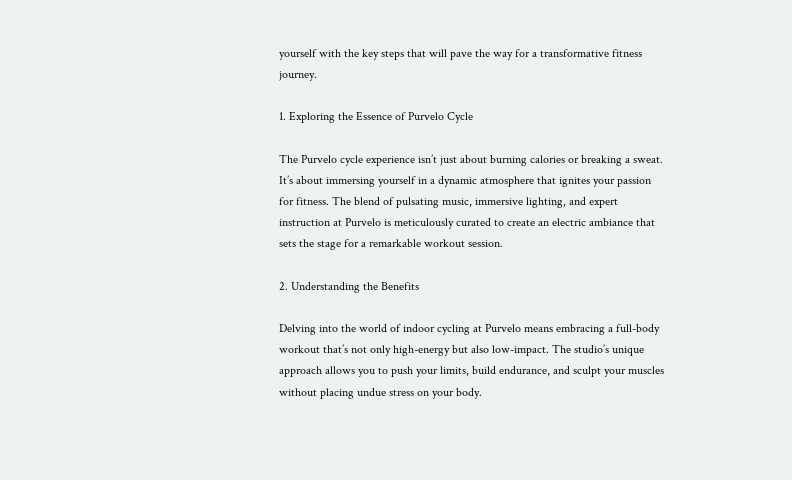yourself with the key steps that will pave the way for a transformative fitness journey.

1. Exploring the Essence of Purvelo Cycle

The Purvelo cycle experience isn’t just about burning calories or breaking a sweat. It’s about immersing yourself in a dynamic atmosphere that ignites your passion for fitness. The blend of pulsating music, immersive lighting, and expert instruction at Purvelo is meticulously curated to create an electric ambiance that sets the stage for a remarkable workout session.

2. Understanding the Benefits

Delving into the world of indoor cycling at Purvelo means embracing a full-body workout that’s not only high-energy but also low-impact. The studio’s unique approach allows you to push your limits, build endurance, and sculpt your muscles without placing undue stress on your body.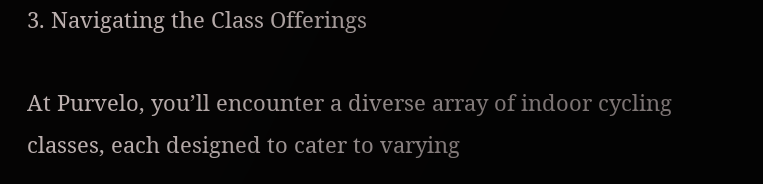3. Navigating the Class Offerings

At Purvelo, you’ll encounter a diverse array of indoor cycling classes, each designed to cater to varying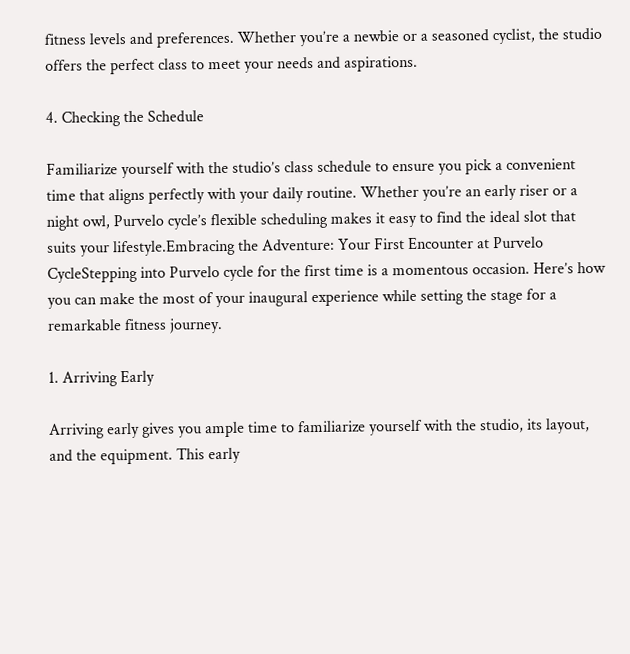fitness levels and preferences. Whether you’re a newbie or a seasoned cyclist, the studio offers the perfect class to meet your needs and aspirations.

4. Checking the Schedule

Familiarize yourself with the studio’s class schedule to ensure you pick a convenient time that aligns perfectly with your daily routine. Whether you’re an early riser or a night owl, Purvelo cycle’s flexible scheduling makes it easy to find the ideal slot that suits your lifestyle.Embracing the Adventure: Your First Encounter at Purvelo CycleStepping into Purvelo cycle for the first time is a momentous occasion. Here’s how you can make the most of your inaugural experience while setting the stage for a remarkable fitness journey.

1. Arriving Early

Arriving early gives you ample time to familiarize yourself with the studio, its layout, and the equipment. This early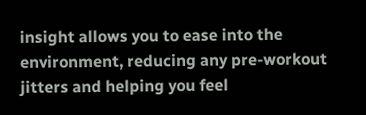insight allows you to ease into the environment, reducing any pre-workout jitters and helping you feel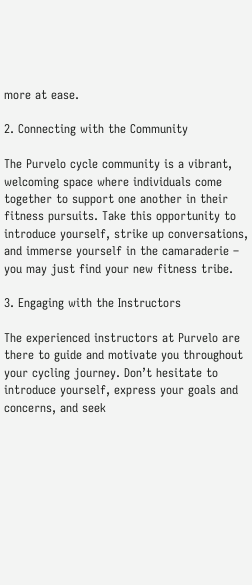more at ease.

2. Connecting with the Community

The Purvelo cycle community is a vibrant, welcoming space where individuals come together to support one another in their fitness pursuits. Take this opportunity to introduce yourself, strike up conversations, and immerse yourself in the camaraderie – you may just find your new fitness tribe.

3. Engaging with the Instructors

The experienced instructors at Purvelo are there to guide and motivate you throughout your cycling journey. Don’t hesitate to introduce yourself, express your goals and concerns, and seek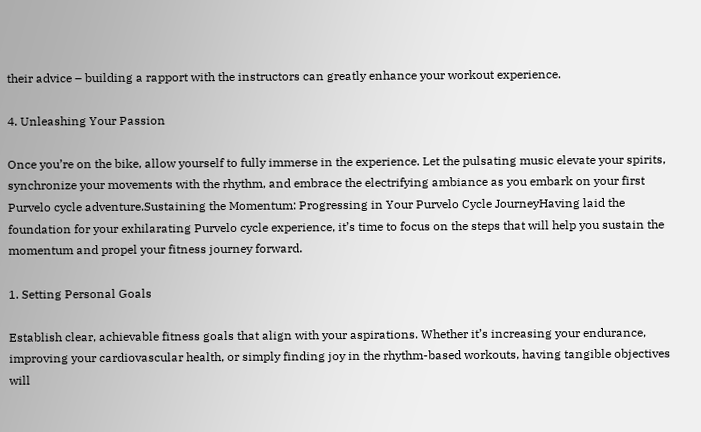their advice – building a rapport with the instructors can greatly enhance your workout experience.

4. Unleashing Your Passion

Once you’re on the bike, allow yourself to fully immerse in the experience. Let the pulsating music elevate your spirits, synchronize your movements with the rhythm, and embrace the electrifying ambiance as you embark on your first Purvelo cycle adventure.Sustaining the Momentum: Progressing in Your Purvelo Cycle JourneyHaving laid the foundation for your exhilarating Purvelo cycle experience, it’s time to focus on the steps that will help you sustain the momentum and propel your fitness journey forward.

1. Setting Personal Goals

Establish clear, achievable fitness goals that align with your aspirations. Whether it’s increasing your endurance, improving your cardiovascular health, or simply finding joy in the rhythm-based workouts, having tangible objectives will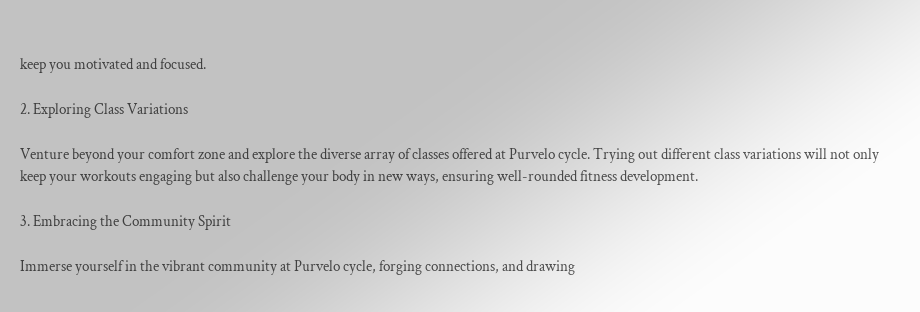keep you motivated and focused.

2. Exploring Class Variations

Venture beyond your comfort zone and explore the diverse array of classes offered at Purvelo cycle. Trying out different class variations will not only keep your workouts engaging but also challenge your body in new ways, ensuring well-rounded fitness development.

3. Embracing the Community Spirit

Immerse yourself in the vibrant community at Purvelo cycle, forging connections, and drawing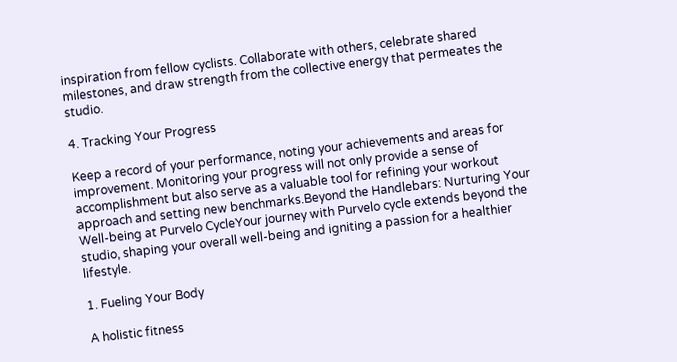inspiration from fellow cyclists. Collaborate with others, celebrate shared milestones, and draw strength from the collective energy that permeates the studio.

4. Tracking Your Progress

Keep a record of your performance, noting your achievements and areas for improvement. Monitoring your progress will not only provide a sense of accomplishment but also serve as a valuable tool for refining your workout approach and setting new benchmarks.Beyond the Handlebars: Nurturing Your Well-being at Purvelo CycleYour journey with Purvelo cycle extends beyond the studio, shaping your overall well-being and igniting a passion for a healthier lifestyle.

1. Fueling Your Body

A holistic fitness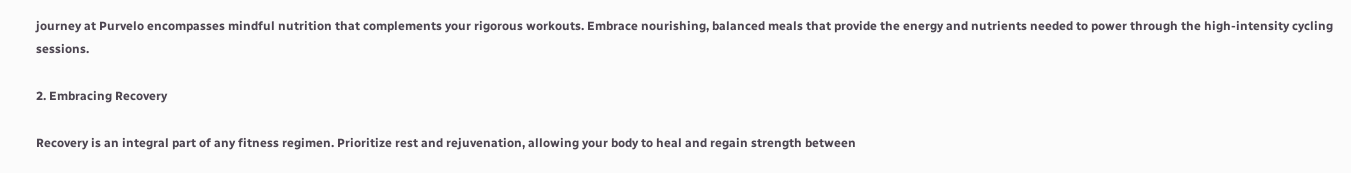journey at Purvelo encompasses mindful nutrition that complements your rigorous workouts. Embrace nourishing, balanced meals that provide the energy and nutrients needed to power through the high-intensity cycling sessions.

2. Embracing Recovery

Recovery is an integral part of any fitness regimen. Prioritize rest and rejuvenation, allowing your body to heal and regain strength between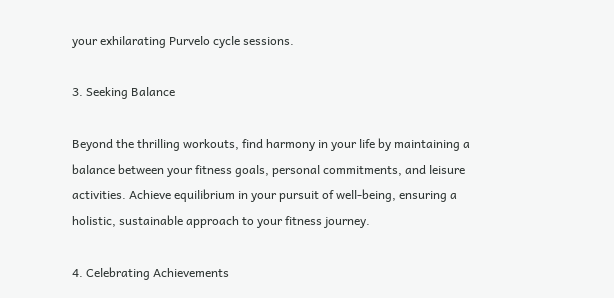your exhilarating Purvelo cycle sessions.

3. Seeking Balance

Beyond the thrilling workouts, find harmony in your life by maintaining a balance between your fitness goals, personal commitments, and leisure activities. Achieve equilibrium in your pursuit of well-being, ensuring a holistic, sustainable approach to your fitness journey.

4. Celebrating Achievements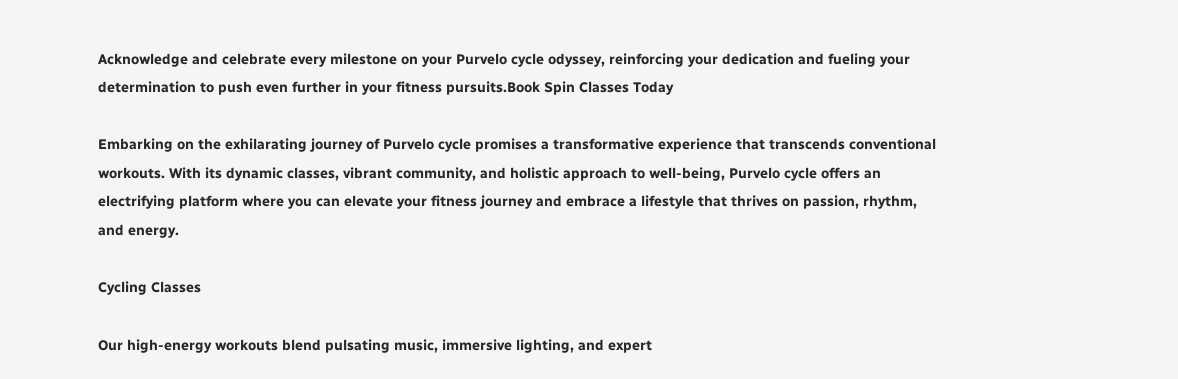Acknowledge and celebrate every milestone on your Purvelo cycle odyssey, reinforcing your dedication and fueling your determination to push even further in your fitness pursuits.Book Spin Classes Today

Embarking on the exhilarating journey of Purvelo cycle promises a transformative experience that transcends conventional workouts. With its dynamic classes, vibrant community, and holistic approach to well-being, Purvelo cycle offers an electrifying platform where you can elevate your fitness journey and embrace a lifestyle that thrives on passion, rhythm, and energy.

Cycling Classes

Our high-energy workouts blend pulsating music, immersive lighting, and expert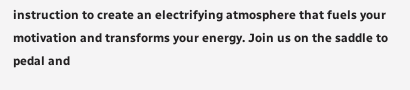instruction to create an electrifying atmosphere that fuels your motivation and transforms your energy. Join us on the saddle to pedal and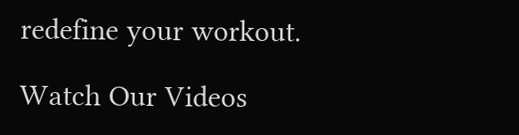redefine your workout.

Watch Our Videos